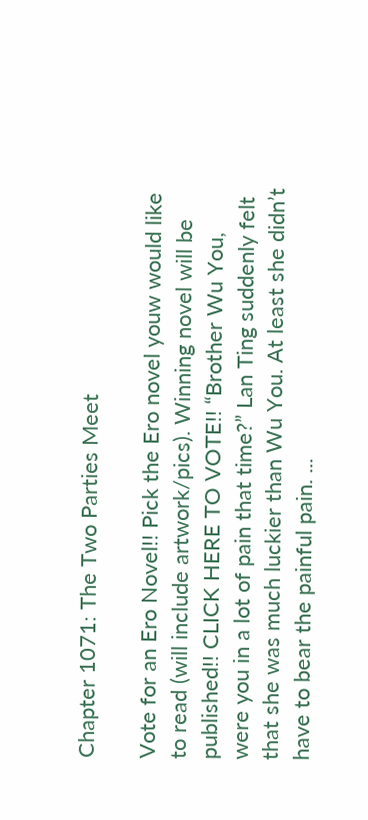Chapter 1071: The Two Parties Meet

Vote for an Ero Novel!! Pick the Ero novel youw would like to read (will include artwork/pics). Winning novel will be published!! CLICK HERE TO VOTE!! “Brother Wu You, were you in a lot of pain that time?” Lan Ting suddenly felt that she was much luckier than Wu You. At least she didn’t have to bear the painful pain. ...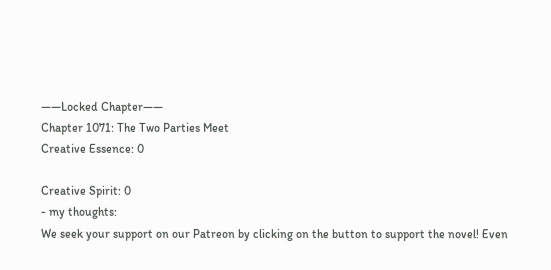——Locked Chapter——
Chapter 1071: The Two Parties Meet
Creative Essence: 0

Creative Spirit: 0
- my thoughts:
We seek your support on our Patreon by clicking on the button to support the novel! Even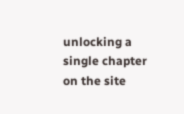unlocking a single chapter on the site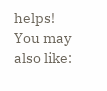helps!
You may also like: